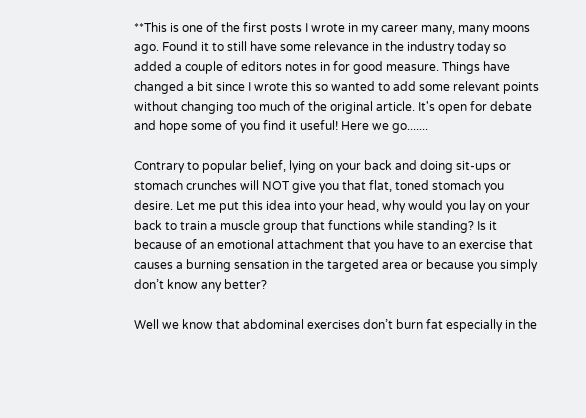**This is one of the first posts I wrote in my career many, many moons ago. Found it to still have some relevance in the industry today so added a couple of editors notes in for good measure. Things have changed a bit since I wrote this so wanted to add some relevant points without changing too much of the original article. It's open for debate and hope some of you find it useful! Here we go.......

Contrary to popular belief, lying on your back and doing sit-ups or stomach crunches will NOT give you that flat, toned stomach you desire. Let me put this idea into your head, why would you lay on your back to train a muscle group that functions while standing? Is it because of an emotional attachment that you have to an exercise that causes a burning sensation in the targeted area or because you simply don’t know any better?

Well we know that abdominal exercises don’t burn fat especially in the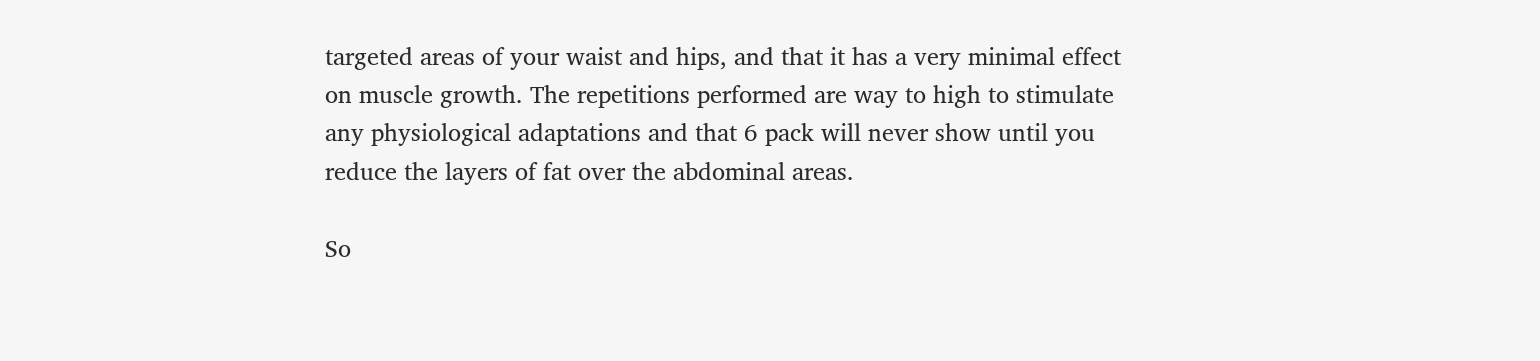targeted areas of your waist and hips, and that it has a very minimal effect on muscle growth. The repetitions performed are way to high to stimulate any physiological adaptations and that 6 pack will never show until you reduce the layers of fat over the abdominal areas.

So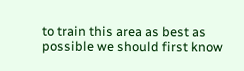to train this area as best as possible we should first know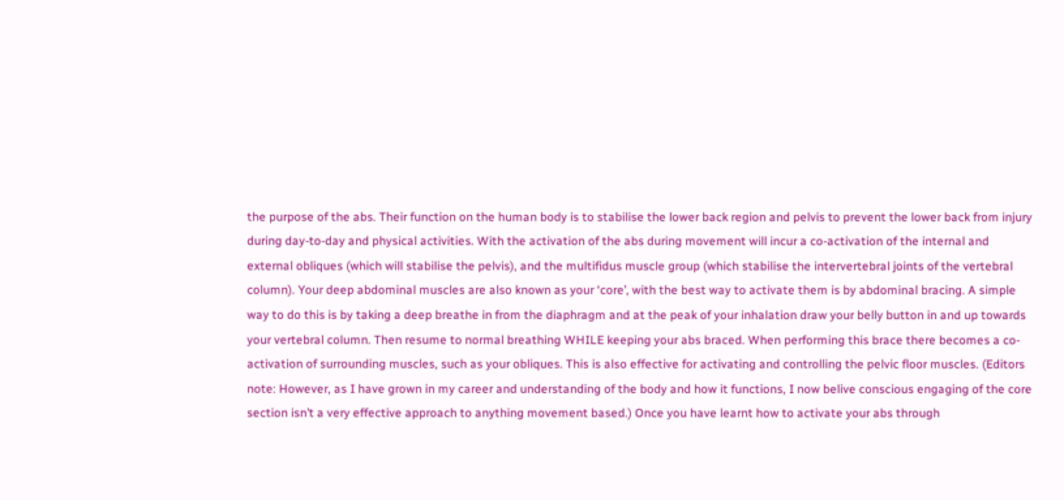the purpose of the abs. Their function on the human body is to stabilise the lower back region and pelvis to prevent the lower back from injury during day-to-day and physical activities. With the activation of the abs during movement will incur a co-activation of the internal and external obliques (which will stabilise the pelvis), and the multifidus muscle group (which stabilise the intervertebral joints of the vertebral column). Your deep abdominal muscles are also known as your ‘core’, with the best way to activate them is by abdominal bracing. A simple way to do this is by taking a deep breathe in from the diaphragm and at the peak of your inhalation draw your belly button in and up towards your vertebral column. Then resume to normal breathing WHILE keeping your abs braced. When performing this brace there becomes a co-activation of surrounding muscles, such as your obliques. This is also effective for activating and controlling the pelvic floor muscles. (Editors note: However, as I have grown in my career and understanding of the body and how it functions, I now belive conscious engaging of the core section isn’t a very effective approach to anything movement based.) Once you have learnt how to activate your abs through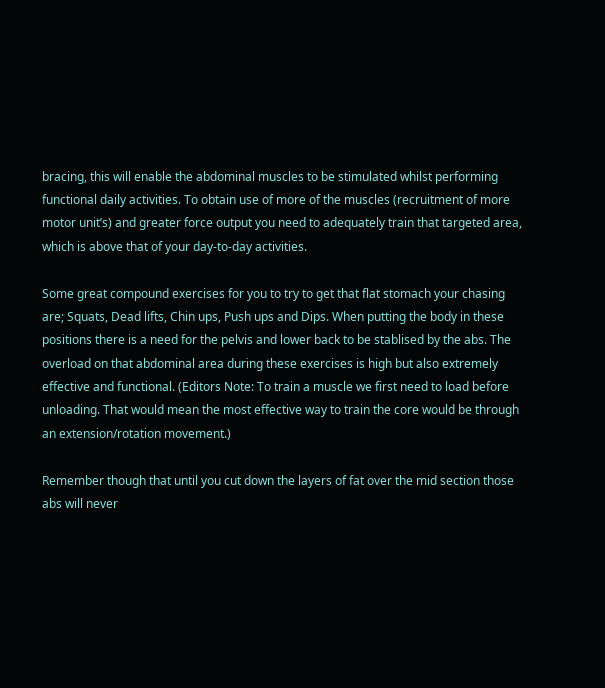bracing, this will enable the abdominal muscles to be stimulated whilst performing functional daily activities. To obtain use of more of the muscles (recruitment of more motor unit’s) and greater force output you need to adequately train that targeted area, which is above that of your day-to-day activities.

Some great compound exercises for you to try to get that flat stomach your chasing are; Squats, Dead lifts, Chin ups, Push ups and Dips. When putting the body in these positions there is a need for the pelvis and lower back to be stablised by the abs. The overload on that abdominal area during these exercises is high but also extremely effective and functional. (Editors Note: To train a muscle we first need to load before unloading. That would mean the most effective way to train the core would be through an extension/rotation movement.)

Remember though that until you cut down the layers of fat over the mid section those abs will never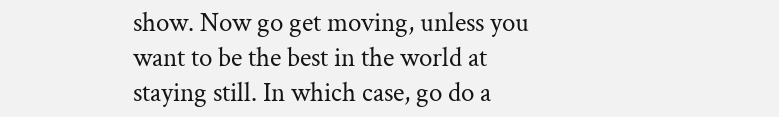show. Now go get moving, unless you want to be the best in the world at staying still. In which case, go do a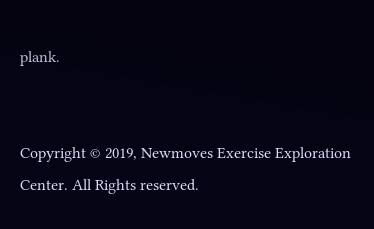plank.


Copyright © 2019, Newmoves Exercise Exploration Center. All Rights reserved.